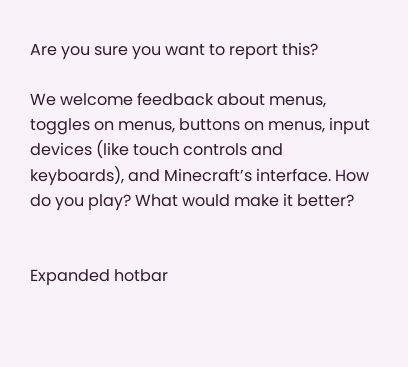Are you sure you want to report this?

We welcome feedback about menus, toggles on menus, buttons on menus, input devices (like touch controls and keyboards), and Minecraft’s interface. How do you play? What would make it better?


Expanded hotbar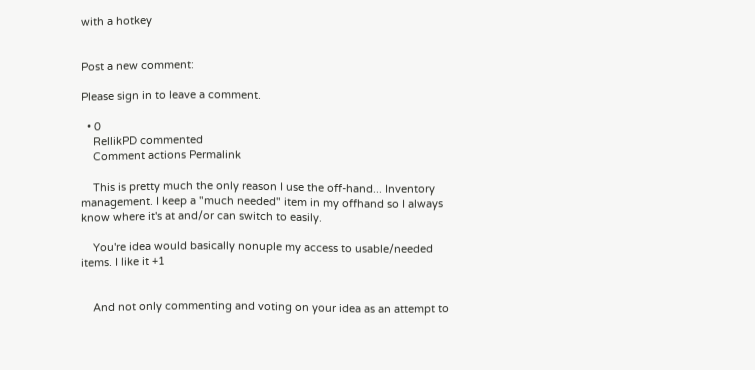with a hotkey


Post a new comment:

Please sign in to leave a comment.

  • 0
    RellikPD commented
    Comment actions Permalink

    This is pretty much the only reason I use the off-hand... Inventory management. I keep a "much needed" item in my offhand so I always know where it's at and/or can switch to easily.

    You're idea would basically nonuple my access to usable/needed items. I like it +1


    And not only commenting and voting on your idea as an attempt to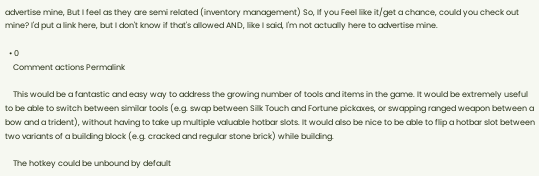advertise mine, But I feel as they are semi related (inventory management) So, If you Feel like it/get a chance, could you check out mine? I'd put a link here, but I don't know if that's allowed AND, like I said, I'm not actually here to advertise mine.

  • 0
    Comment actions Permalink

    This would be a fantastic and easy way to address the growing number of tools and items in the game. It would be extremely useful to be able to switch between similar tools (e.g. swap between Silk Touch and Fortune pickaxes, or swapping ranged weapon between a bow and a trident), without having to take up multiple valuable hotbar slots. It would also be nice to be able to flip a hotbar slot between two variants of a building block (e.g. cracked and regular stone brick) while building.

    The hotkey could be unbound by default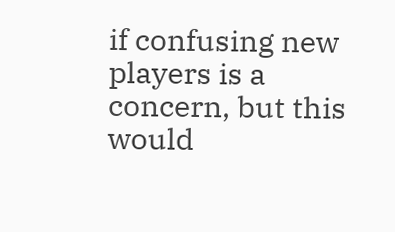if confusing new players is a concern, but this would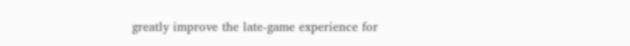greatly improve the late-game experience for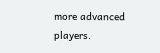more advanced players.